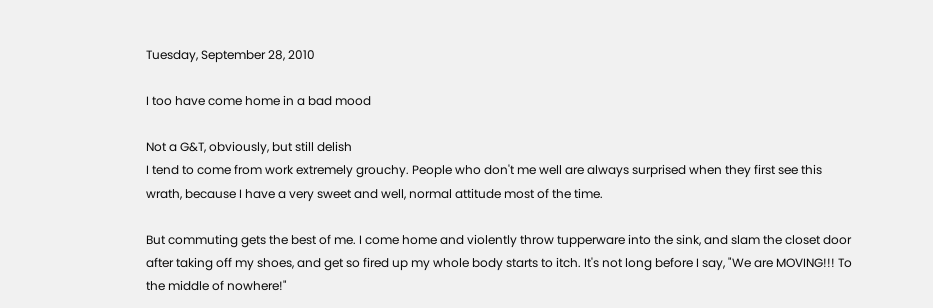Tuesday, September 28, 2010

I too have come home in a bad mood

Not a G&T, obviously, but still delish
I tend to come from work extremely grouchy. People who don't me well are always surprised when they first see this wrath, because I have a very sweet and well, normal attitude most of the time.

But commuting gets the best of me. I come home and violently throw tupperware into the sink, and slam the closet door after taking off my shoes, and get so fired up my whole body starts to itch. It's not long before I say, "We are MOVING!!! To the middle of nowhere!"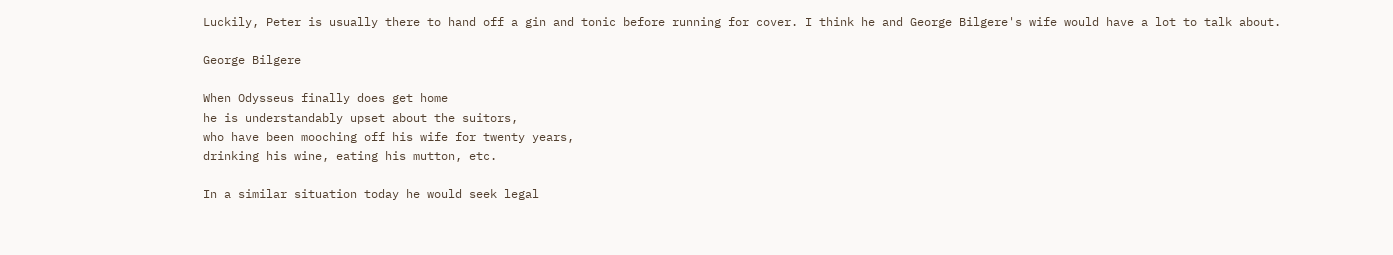Luckily, Peter is usually there to hand off a gin and tonic before running for cover. I think he and George Bilgere's wife would have a lot to talk about.

George Bilgere

When Odysseus finally does get home
he is understandably upset about the suitors,
who have been mooching off his wife for twenty years,
drinking his wine, eating his mutton, etc.

In a similar situation today he would seek legal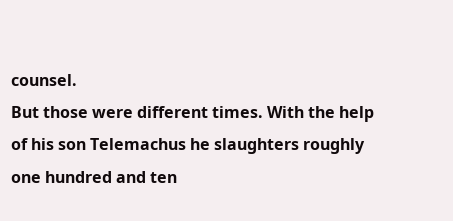counsel.
But those were different times. With the help
of his son Telemachus he slaughters roughly
one hundred and ten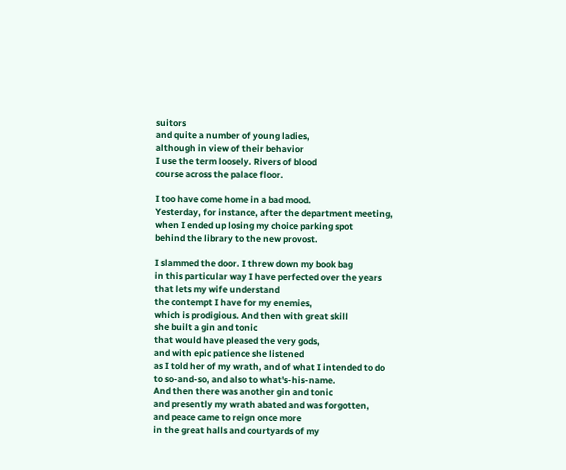suitors
and quite a number of young ladies,
although in view of their behavior
I use the term loosely. Rivers of blood
course across the palace floor.

I too have come home in a bad mood.
Yesterday, for instance, after the department meeting,
when I ended up losing my choice parking spot
behind the library to the new provost.

I slammed the door. I threw down my book bag
in this particular way I have perfected over the years
that lets my wife understand
the contempt I have for my enemies,
which is prodigious. And then with great skill
she built a gin and tonic
that would have pleased the very gods,
and with epic patience she listened
as I told her of my wrath, and of what I intended to do
to so-and-so, and also to what's-his-name.
And then there was another gin and tonic
and presently my wrath abated and was forgotten,
and peace came to reign once more
in the great halls and courtyards of my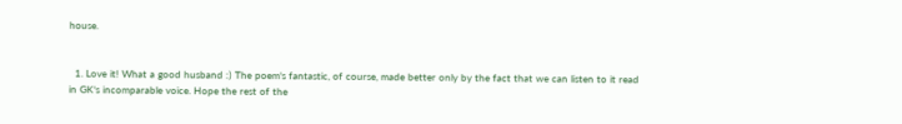house.


  1. Love it! What a good husband :) The poem's fantastic, of course, made better only by the fact that we can listen to it read in GK's incomparable voice. Hope the rest of the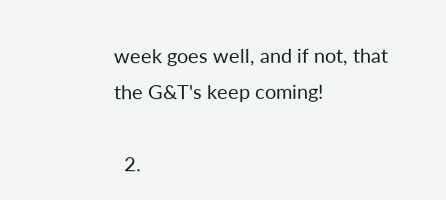week goes well, and if not, that the G&T's keep coming!

  2.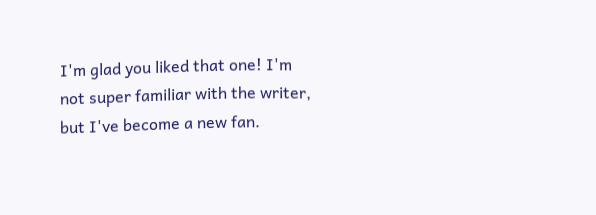I'm glad you liked that one! I'm not super familiar with the writer, but I've become a new fan.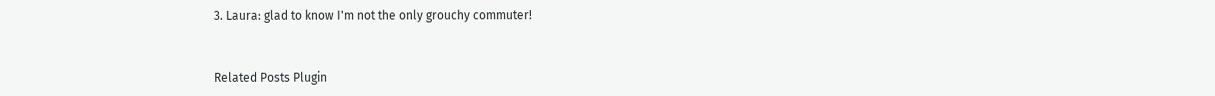3. Laura: glad to know I'm not the only grouchy commuter!


Related Posts Plugin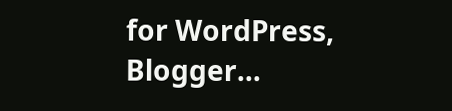for WordPress, Blogger...